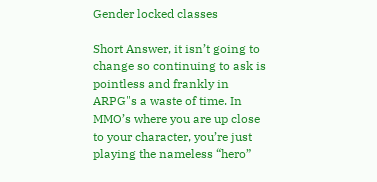Gender locked classes

Short Answer, it isn’t going to change so continuing to ask is pointless and frankly in ARPG"s a waste of time. In MMO’s where you are up close to your character, you’re just playing the nameless “hero”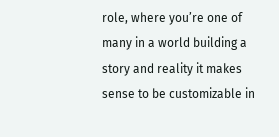role, where you’re one of many in a world building a story and reality it makes sense to be customizable in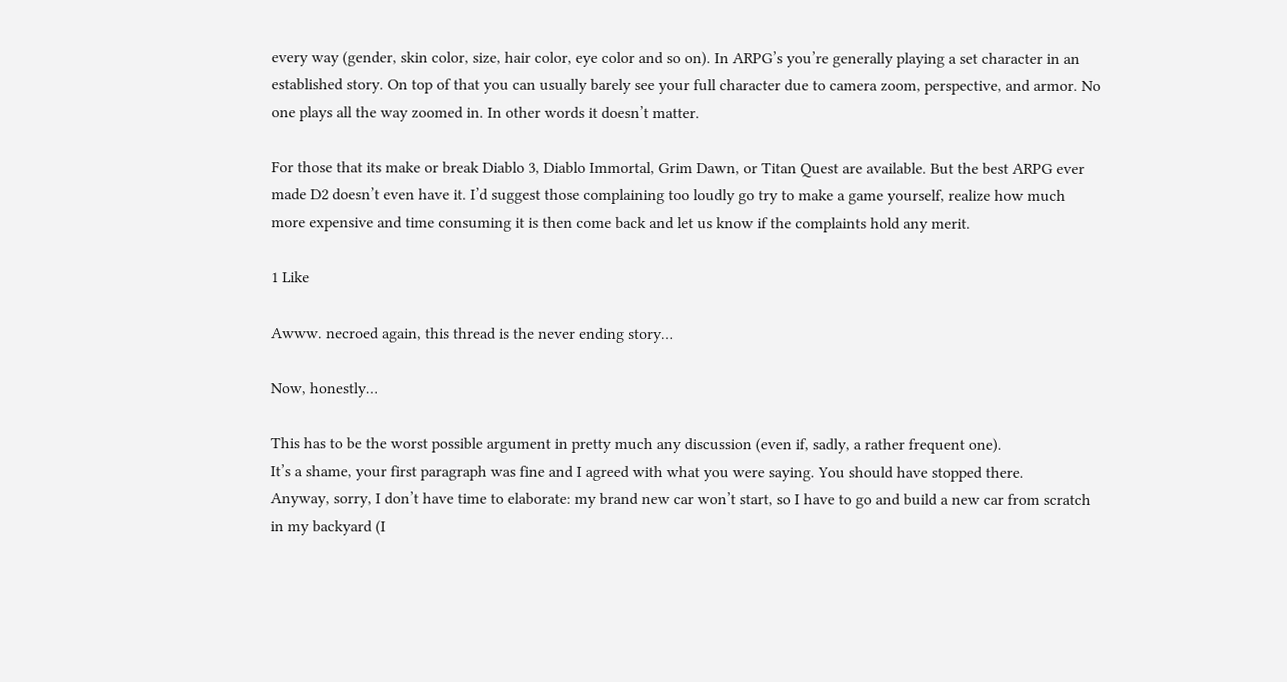every way (gender, skin color, size, hair color, eye color and so on). In ARPG’s you’re generally playing a set character in an established story. On top of that you can usually barely see your full character due to camera zoom, perspective, and armor. No one plays all the way zoomed in. In other words it doesn’t matter.

For those that its make or break Diablo 3, Diablo Immortal, Grim Dawn, or Titan Quest are available. But the best ARPG ever made D2 doesn’t even have it. I’d suggest those complaining too loudly go try to make a game yourself, realize how much more expensive and time consuming it is then come back and let us know if the complaints hold any merit.

1 Like

Awww. necroed again, this thread is the never ending story…

Now, honestly…

This has to be the worst possible argument in pretty much any discussion (even if, sadly, a rather frequent one).
It’s a shame, your first paragraph was fine and I agreed with what you were saying. You should have stopped there.
Anyway, sorry, I don’t have time to elaborate: my brand new car won’t start, so I have to go and build a new car from scratch in my backyard (I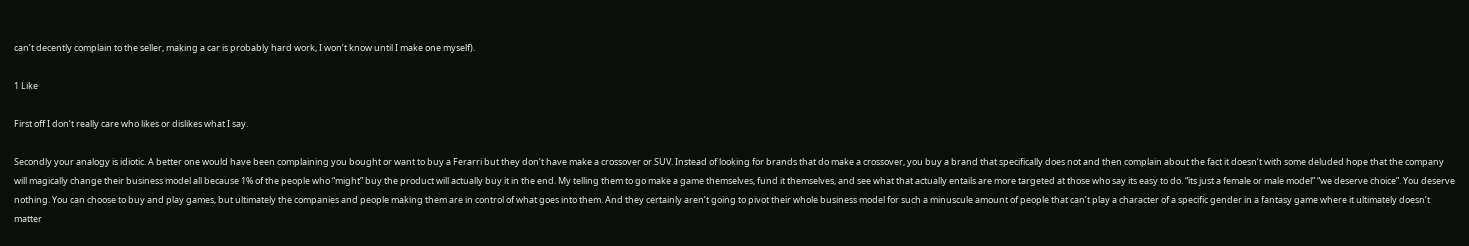can’t decently complain to the seller, making a car is probably hard work, I won’t know until I make one myself).

1 Like

First off I don’t really care who likes or dislikes what I say.

Secondly your analogy is idiotic. A better one would have been complaining you bought or want to buy a Ferarri but they don’t have make a crossover or SUV. Instead of looking for brands that do make a crossover, you buy a brand that specifically does not and then complain about the fact it doesn’t with some deluded hope that the company will magically change their business model all because 1% of the people who “might” buy the product will actually buy it in the end. My telling them to go make a game themselves, fund it themselves, and see what that actually entails are more targeted at those who say its easy to do. “its just a female or male model” “we deserve choice”. You deserve nothing. You can choose to buy and play games, but ultimately the companies and people making them are in control of what goes into them. And they certainly aren’t going to pivot their whole business model for such a minuscule amount of people that can’t play a character of a specific gender in a fantasy game where it ultimately doesn’t matter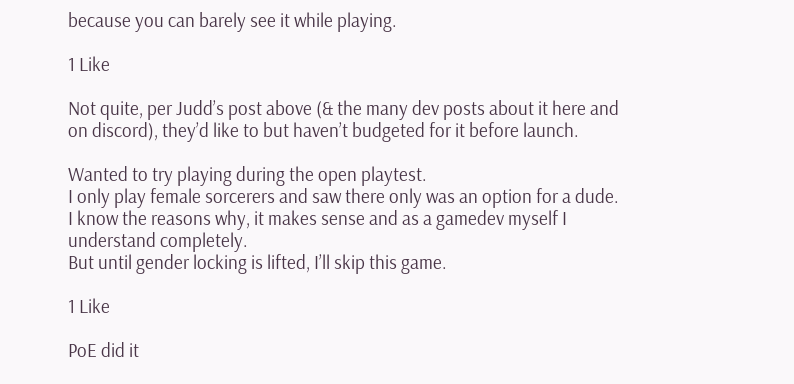because you can barely see it while playing.

1 Like

Not quite, per Judd’s post above (& the many dev posts about it here and on discord), they’d like to but haven’t budgeted for it before launch.

Wanted to try playing during the open playtest.
I only play female sorcerers and saw there only was an option for a dude.
I know the reasons why, it makes sense and as a gamedev myself I understand completely.
But until gender locking is lifted, I’ll skip this game.

1 Like

PoE did it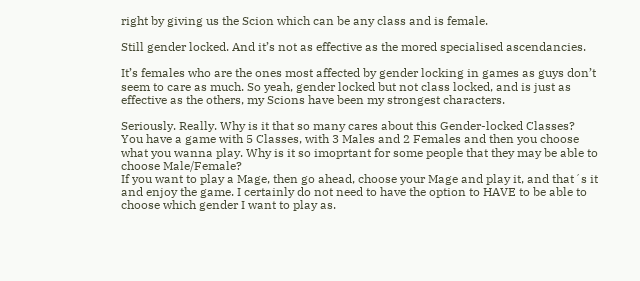right by giving us the Scion which can be any class and is female.

Still gender locked. And it’s not as effective as the mored specialised ascendancies.

It’s females who are the ones most affected by gender locking in games as guys don’t seem to care as much. So yeah, gender locked but not class locked, and is just as effective as the others, my Scions have been my strongest characters.

Seriously. Really. Why is it that so many cares about this Gender-locked Classes?
You have a game with 5 Classes, with 3 Males and 2 Females and then you choose what you wanna play. Why is it so imoprtant for some people that they may be able to choose Male/Female?
If you want to play a Mage, then go ahead, choose your Mage and play it, and that´s it and enjoy the game. I certainly do not need to have the option to HAVE to be able to choose which gender I want to play as.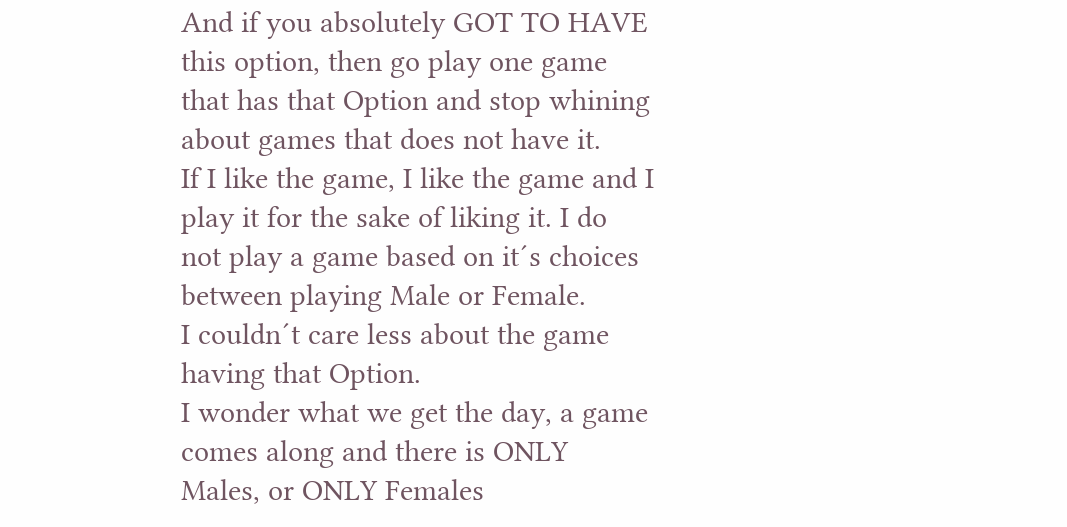And if you absolutely GOT TO HAVE this option, then go play one game that has that Option and stop whining about games that does not have it.
If I like the game, I like the game and I play it for the sake of liking it. I do not play a game based on it´s choices between playing Male or Female.
I couldn´t care less about the game having that Option.
I wonder what we get the day, a game comes along and there is ONLY Males, or ONLY Females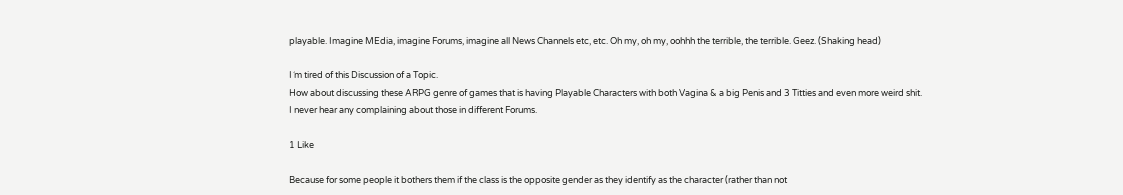playable. Imagine MEdia, imagine Forums, imagine all News Channels etc, etc. Oh my, oh my, oohhh the terrible, the terrible. Geez. (Shaking head)

I´m tired of this Discussion of a Topic.
How about discussing these ARPG genre of games that is having Playable Characters with both Vagina & a big Penis and 3 Titties and even more weird shit.
I never hear any complaining about those in different Forums.

1 Like

Because for some people it bothers them if the class is the opposite gender as they identify as the character (rather than not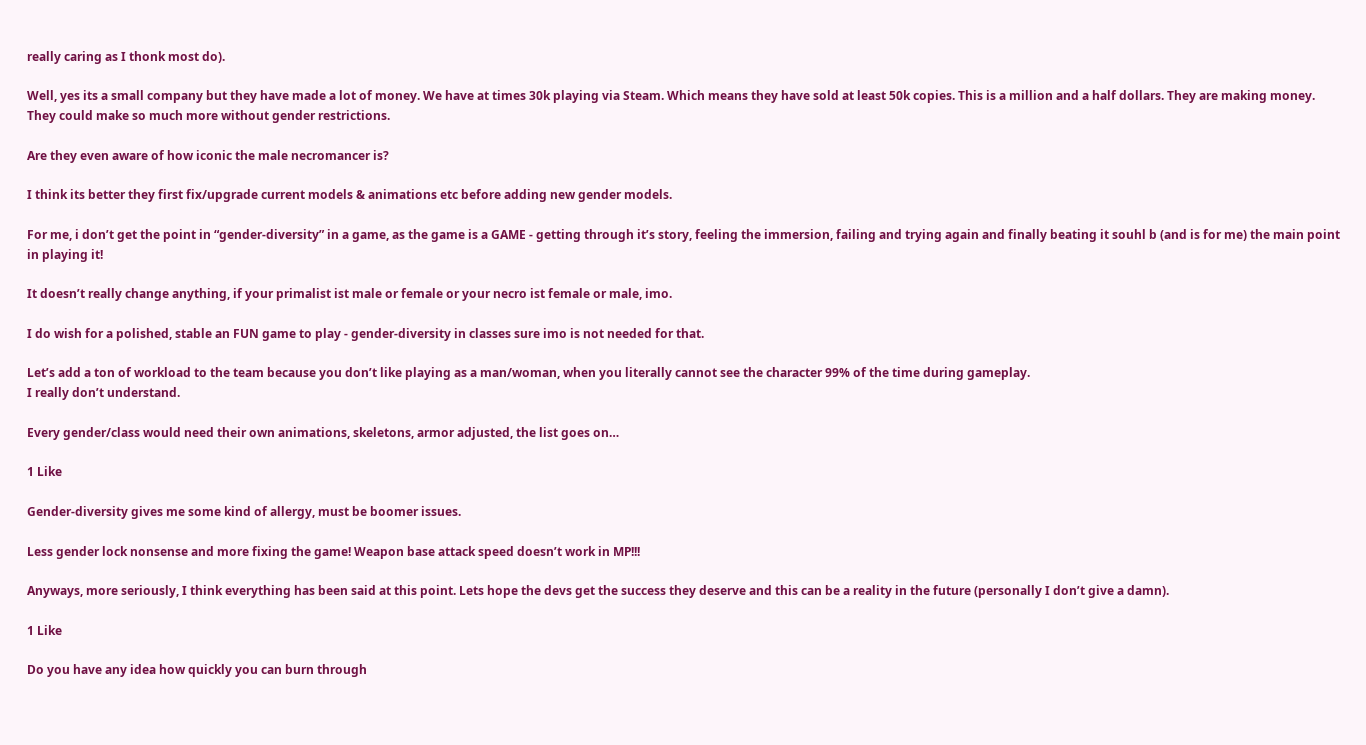really caring as I thonk most do).

Well, yes its a small company but they have made a lot of money. We have at times 30k playing via Steam. Which means they have sold at least 50k copies. This is a million and a half dollars. They are making money. They could make so much more without gender restrictions.

Are they even aware of how iconic the male necromancer is?

I think its better they first fix/upgrade current models & animations etc before adding new gender models.

For me, i don’t get the point in “gender-diversity” in a game, as the game is a GAME - getting through it’s story, feeling the immersion, failing and trying again and finally beating it souhl b (and is for me) the main point in playing it!

It doesn’t really change anything, if your primalist ist male or female or your necro ist female or male, imo.

I do wish for a polished, stable an FUN game to play - gender-diversity in classes sure imo is not needed for that.

Let’s add a ton of workload to the team because you don’t like playing as a man/woman, when you literally cannot see the character 99% of the time during gameplay.
I really don’t understand.

Every gender/class would need their own animations, skeletons, armor adjusted, the list goes on…

1 Like

Gender-diversity gives me some kind of allergy, must be boomer issues.

Less gender lock nonsense and more fixing the game! Weapon base attack speed doesn’t work in MP!!!

Anyways, more seriously, I think everything has been said at this point. Lets hope the devs get the success they deserve and this can be a reality in the future (personally I don’t give a damn).

1 Like

Do you have any idea how quickly you can burn through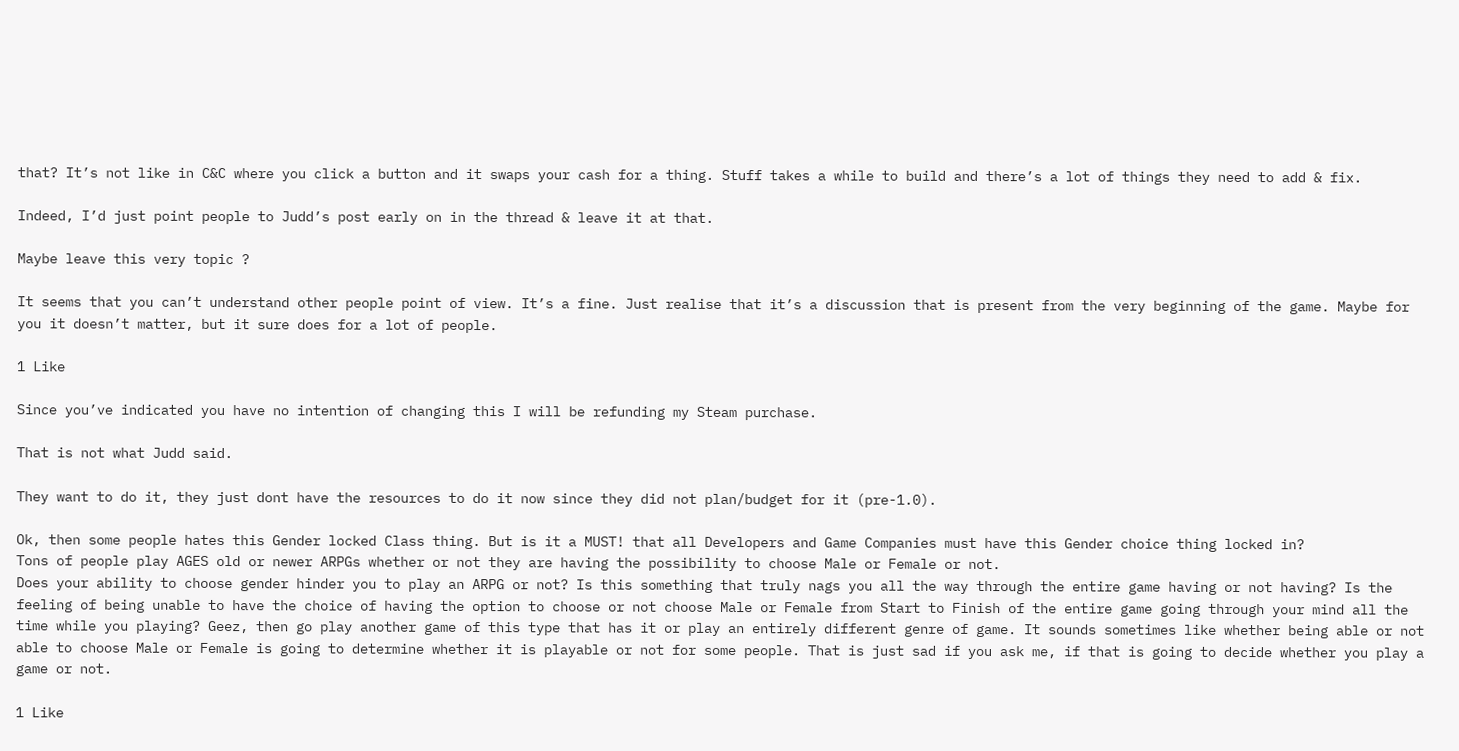that? It’s not like in C&C where you click a button and it swaps your cash for a thing. Stuff takes a while to build and there’s a lot of things they need to add & fix.

Indeed, I’d just point people to Judd’s post early on in the thread & leave it at that.

Maybe leave this very topic ?

It seems that you can’t understand other people point of view. It’s a fine. Just realise that it’s a discussion that is present from the very beginning of the game. Maybe for you it doesn’t matter, but it sure does for a lot of people.

1 Like

Since you’ve indicated you have no intention of changing this I will be refunding my Steam purchase.

That is not what Judd said.

They want to do it, they just dont have the resources to do it now since they did not plan/budget for it (pre-1.0).

Ok, then some people hates this Gender locked Class thing. But is it a MUST! that all Developers and Game Companies must have this Gender choice thing locked in?
Tons of people play AGES old or newer ARPGs whether or not they are having the possibility to choose Male or Female or not.
Does your ability to choose gender hinder you to play an ARPG or not? Is this something that truly nags you all the way through the entire game having or not having? Is the feeling of being unable to have the choice of having the option to choose or not choose Male or Female from Start to Finish of the entire game going through your mind all the time while you playing? Geez, then go play another game of this type that has it or play an entirely different genre of game. It sounds sometimes like whether being able or not able to choose Male or Female is going to determine whether it is playable or not for some people. That is just sad if you ask me, if that is going to decide whether you play a game or not.

1 Like